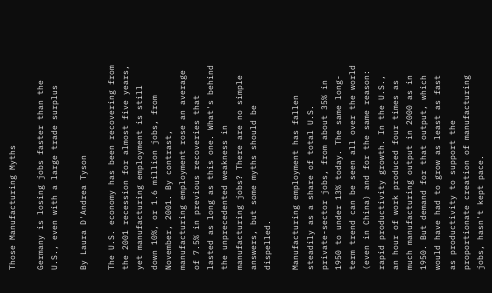Those Manufacturing Myths

Germany is losing jobs faster than the U.S., even with a large trade surplus

By Laura D'Andrea Tyson

The U.S. economy has been recovering from the 2001 recession for almost five years, yet manufacturing employment is still down 10%, or 1.6 million jobs, from November, 2001. By contrast, manufacturing employment rose an average of 7.5% in previous recoveries that lasted as long as this one. What's behind the unprecedented weakness in manufacturing jobs? There are no simple answers, but some myths should be dispelled.

Manufacturing employment has fallen steadily as a share of total U.S. private-sector jobs, from about 35% in 1950 to under 13% today. The same long-term trend can be seen all over the world (even in China) and for the same reason: rapid productivity growth. In the U.S., an hour of work produced four times as much manufacturing output in 2000 as in 1950. But demand for that output, which would have had to grow as least as fast as productivity to support the proportionate creation of manufacturing jobs, hasn't kept pace.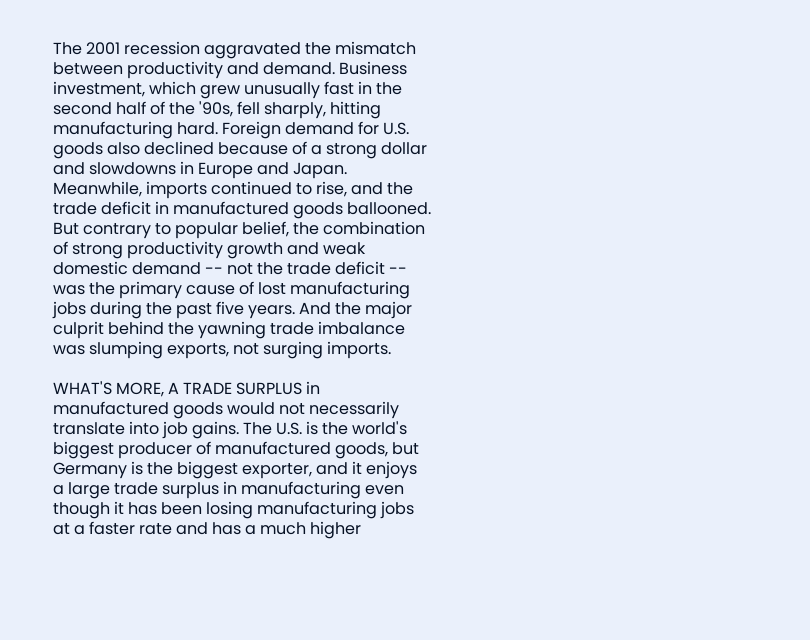The 2001 recession aggravated the mismatch between productivity and demand. Business investment, which grew unusually fast in the second half of the '90s, fell sharply, hitting manufacturing hard. Foreign demand for U.S. goods also declined because of a strong dollar and slowdowns in Europe and Japan. Meanwhile, imports continued to rise, and the trade deficit in manufactured goods ballooned. But contrary to popular belief, the combination of strong productivity growth and weak domestic demand -- not the trade deficit -- was the primary cause of lost manufacturing jobs during the past five years. And the major culprit behind the yawning trade imbalance was slumping exports, not surging imports.

WHAT'S MORE, A TRADE SURPLUS in manufactured goods would not necessarily translate into job gains. The U.S. is the world's biggest producer of manufactured goods, but Germany is the biggest exporter, and it enjoys a large trade surplus in manufacturing even though it has been losing manufacturing jobs at a faster rate and has a much higher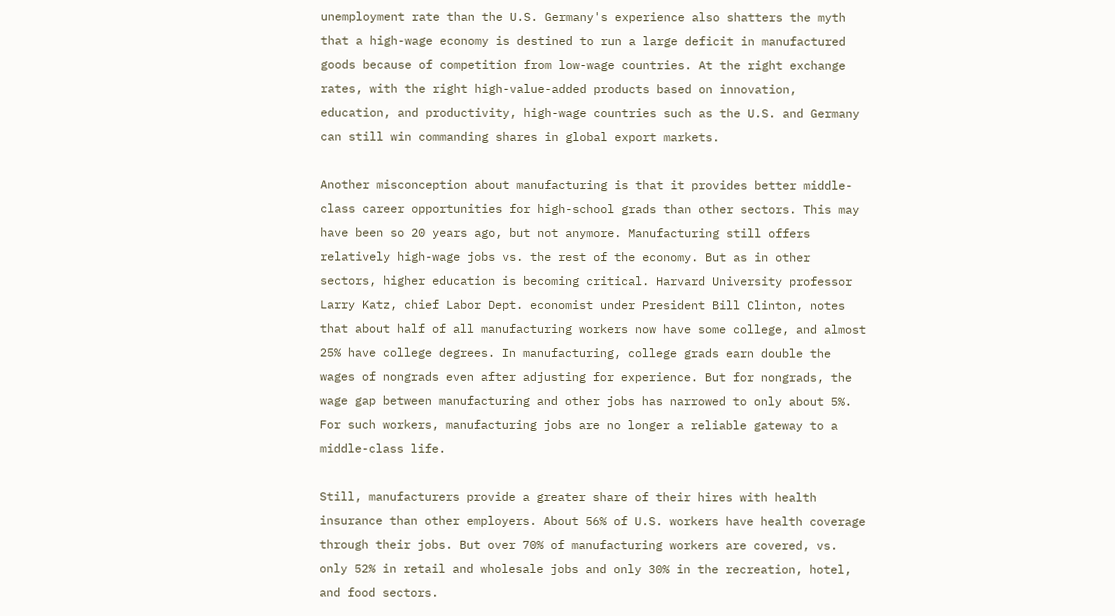unemployment rate than the U.S. Germany's experience also shatters the myth that a high-wage economy is destined to run a large deficit in manufactured goods because of competition from low-wage countries. At the right exchange rates, with the right high-value-added products based on innovation, education, and productivity, high-wage countries such as the U.S. and Germany can still win commanding shares in global export markets.

Another misconception about manufacturing is that it provides better middle-class career opportunities for high-school grads than other sectors. This may have been so 20 years ago, but not anymore. Manufacturing still offers relatively high-wage jobs vs. the rest of the economy. But as in other sectors, higher education is becoming critical. Harvard University professor Larry Katz, chief Labor Dept. economist under President Bill Clinton, notes that about half of all manufacturing workers now have some college, and almost 25% have college degrees. In manufacturing, college grads earn double the wages of nongrads even after adjusting for experience. But for nongrads, the wage gap between manufacturing and other jobs has narrowed to only about 5%. For such workers, manufacturing jobs are no longer a reliable gateway to a middle-class life.

Still, manufacturers provide a greater share of their hires with health insurance than other employers. About 56% of U.S. workers have health coverage through their jobs. But over 70% of manufacturing workers are covered, vs. only 52% in retail and wholesale jobs and only 30% in the recreation, hotel, and food sectors.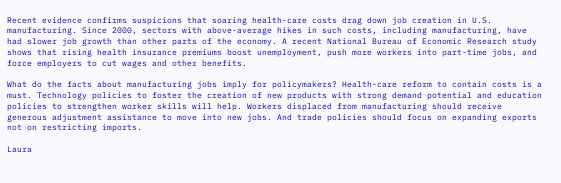Recent evidence confirms suspicions that soaring health-care costs drag down job creation in U.S. manufacturing. Since 2000, sectors with above-average hikes in such costs, including manufacturing, have had slower job growth than other parts of the economy. A recent National Bureau of Economic Research study shows that rising health insurance premiums boost unemployment, push more workers into part-time jobs, and force employers to cut wages and other benefits.

What do the facts about manufacturing jobs imply for policymakers? Health-care reform to contain costs is a must. Technology policies to foster the creation of new products with strong demand potential and education policies to strengthen worker skills will help. Workers displaced from manufacturing should receive generous adjustment assistance to move into new jobs. And trade policies should focus on expanding exports not on restricting imports.

Laura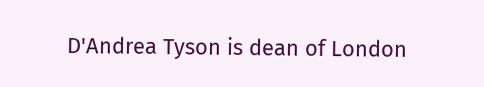D'Andrea Tyson is dean of London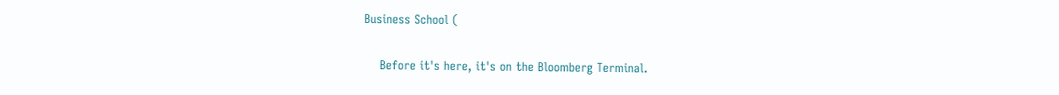Business School (

    Before it's here, it's on the Bloomberg Terminal.